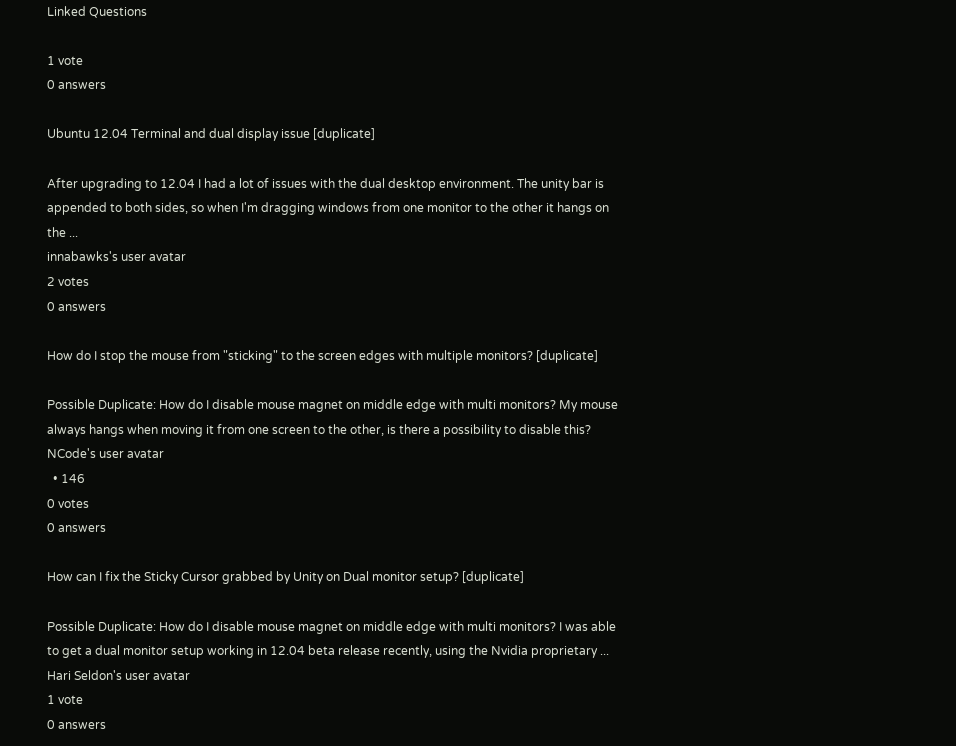Linked Questions

1 vote
0 answers

Ubuntu 12.04 Terminal and dual display issue [duplicate]

After upgrading to 12.04 I had a lot of issues with the dual desktop environment. The unity bar is appended to both sides, so when I'm dragging windows from one monitor to the other it hangs on the ...
innabawks's user avatar
2 votes
0 answers

How do I stop the mouse from "sticking" to the screen edges with multiple monitors? [duplicate]

Possible Duplicate: How do I disable mouse magnet on middle edge with multi monitors? My mouse always hangs when moving it from one screen to the other, is there a possibility to disable this?
NCode's user avatar
  • 146
0 votes
0 answers

How can I fix the Sticky Cursor grabbed by Unity on Dual monitor setup? [duplicate]

Possible Duplicate: How do I disable mouse magnet on middle edge with multi monitors? I was able to get a dual monitor setup working in 12.04 beta release recently, using the Nvidia proprietary ...
Hari Seldon's user avatar
1 vote
0 answers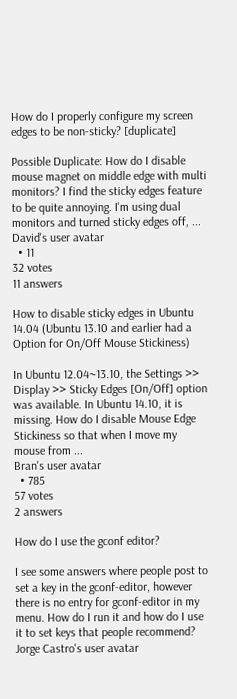How do I properly configure my screen edges to be non-sticky? [duplicate]

Possible Duplicate: How do I disable mouse magnet on middle edge with multi monitors? I find the sticky edges feature to be quite annoying. I'm using dual monitors and turned sticky edges off, ...
David's user avatar
  • 11
32 votes
11 answers

How to disable sticky edges in Ubuntu 14.04 (Ubuntu 13.10 and earlier had a Option for On/Off Mouse Stickiness)

In Ubuntu 12.04~13.10, the Settings >> Display >> Sticky Edges [On/Off] option was available. In Ubuntu 14.10, it is missing. How do I disable Mouse Edge Stickiness so that when I move my mouse from ...
Bran's user avatar
  • 785
57 votes
2 answers

How do I use the gconf editor?

I see some answers where people post to set a key in the gconf-editor, however there is no entry for gconf-editor in my menu. How do I run it and how do I use it to set keys that people recommend?
Jorge Castro's user avatar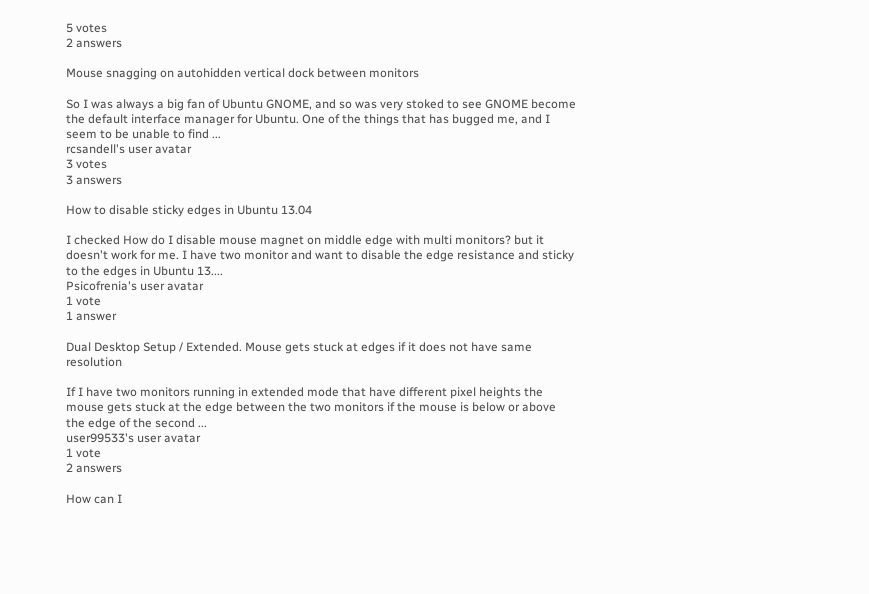5 votes
2 answers

Mouse snagging on autohidden vertical dock between monitors

So I was always a big fan of Ubuntu GNOME, and so was very stoked to see GNOME become the default interface manager for Ubuntu. One of the things that has bugged me, and I seem to be unable to find ...
rcsandell's user avatar
3 votes
3 answers

How to disable sticky edges in Ubuntu 13.04

I checked How do I disable mouse magnet on middle edge with multi monitors? but it doesn't work for me. I have two monitor and want to disable the edge resistance and sticky to the edges in Ubuntu 13....
Psicofrenia's user avatar
1 vote
1 answer

Dual Desktop Setup / Extended. Mouse gets stuck at edges if it does not have same resolution

If I have two monitors running in extended mode that have different pixel heights the mouse gets stuck at the edge between the two monitors if the mouse is below or above the edge of the second ...
user99533's user avatar
1 vote
2 answers

How can I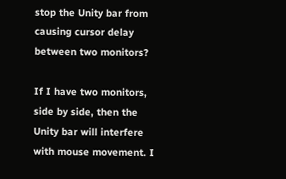stop the Unity bar from causing cursor delay between two monitors?

If I have two monitors, side by side, then the Unity bar will interfere with mouse movement. I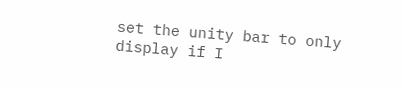set the unity bar to only display if I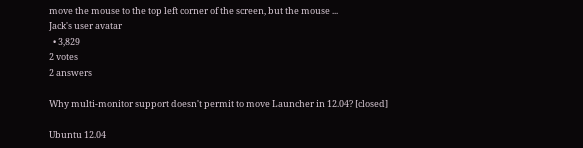move the mouse to the top left corner of the screen, but the mouse ...
Jack's user avatar
  • 3,829
2 votes
2 answers

Why multi-monitor support doesn't permit to move Launcher in 12.04? [closed]

Ubuntu 12.04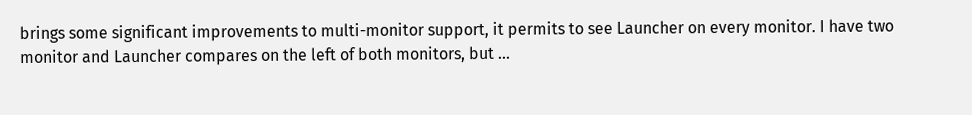brings some significant improvements to multi-monitor support, it permits to see Launcher on every monitor. I have two monitor and Launcher compares on the left of both monitors, but ...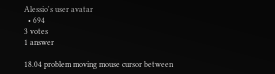Alessio's user avatar
  • 694
3 votes
1 answer

18.04 problem moving mouse cursor between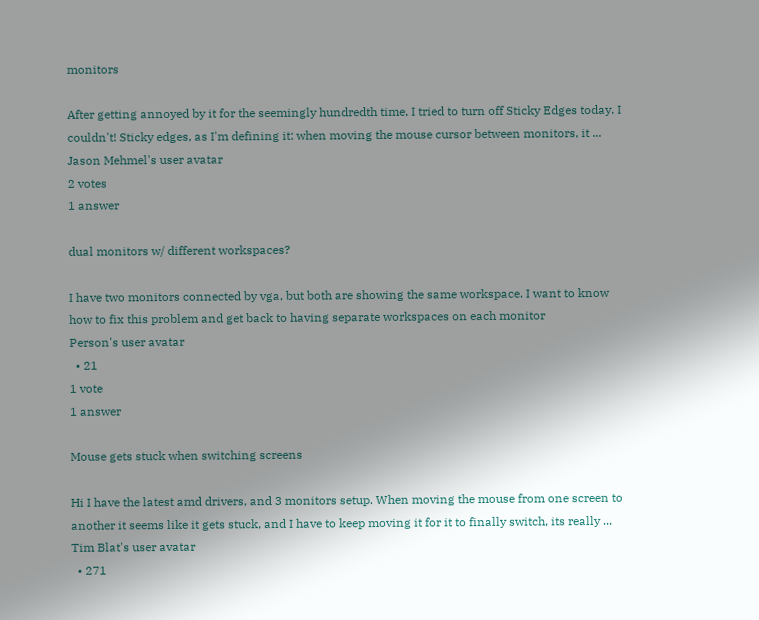monitors

After getting annoyed by it for the seemingly hundredth time, I tried to turn off Sticky Edges today. I couldn't! Sticky edges, as I'm defining it: when moving the mouse cursor between monitors, it ...
Jason Mehmel's user avatar
2 votes
1 answer

dual monitors w/ different workspaces?

I have two monitors connected by vga, but both are showing the same workspace. I want to know how to fix this problem and get back to having separate workspaces on each monitor
Person's user avatar
  • 21
1 vote
1 answer

Mouse gets stuck when switching screens

Hi I have the latest amd drivers, and 3 monitors setup. When moving the mouse from one screen to another it seems like it gets stuck, and I have to keep moving it for it to finally switch, its really ...
Tim Blat's user avatar
  • 271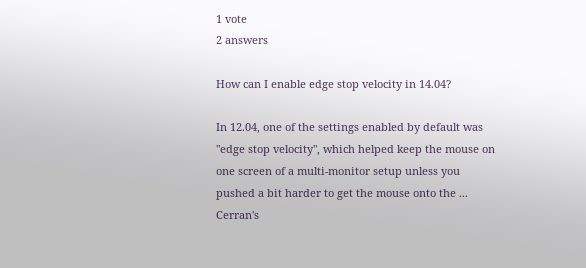1 vote
2 answers

How can I enable edge stop velocity in 14.04?

In 12.04, one of the settings enabled by default was "edge stop velocity", which helped keep the mouse on one screen of a multi-monitor setup unless you pushed a bit harder to get the mouse onto the ...
Cerran's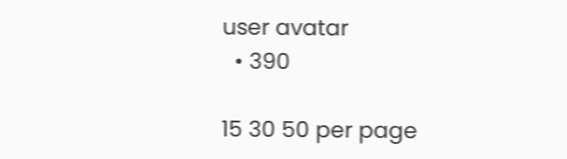user avatar
  • 390

15 30 50 per page